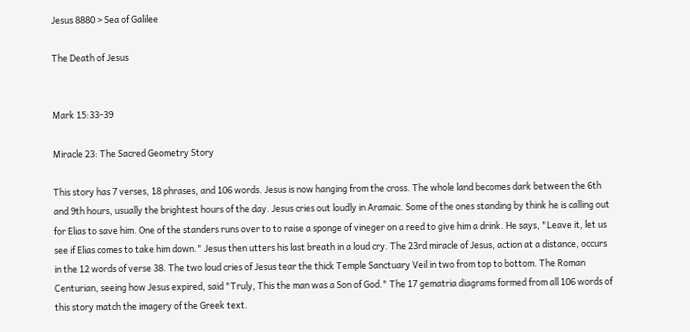Jesus 8880 > Sea of Galilee

The Death of Jesus


Mark 15:33-39

Miracle 23: The Sacred Geometry Story

This story has 7 verses, 18 phrases, and 106 words. Jesus is now hanging from the cross. The whole land becomes dark between the 6th and 9th hours, usually the brightest hours of the day. Jesus cries out loudly in Aramaic. Some of the ones standing by think he is calling out for Elias to save him. One of the standers runs over to to raise a sponge of vineger on a reed to give him a drink. He says, "Leave it, let us see if Elias comes to take him down." Jesus then utters his last breath in a loud cry. The 23rd miracle of Jesus, action at a distance, occurs in the 12 words of verse 38. The two loud cries of Jesus tear the thick Temple Sanctuary Veil in two from top to bottom. The Roman Centurian, seeing how Jesus expired, said "Truly, This the man was a Son of God." The 17 gematria diagrams formed from all 106 words of this story match the imagery of the Greek text.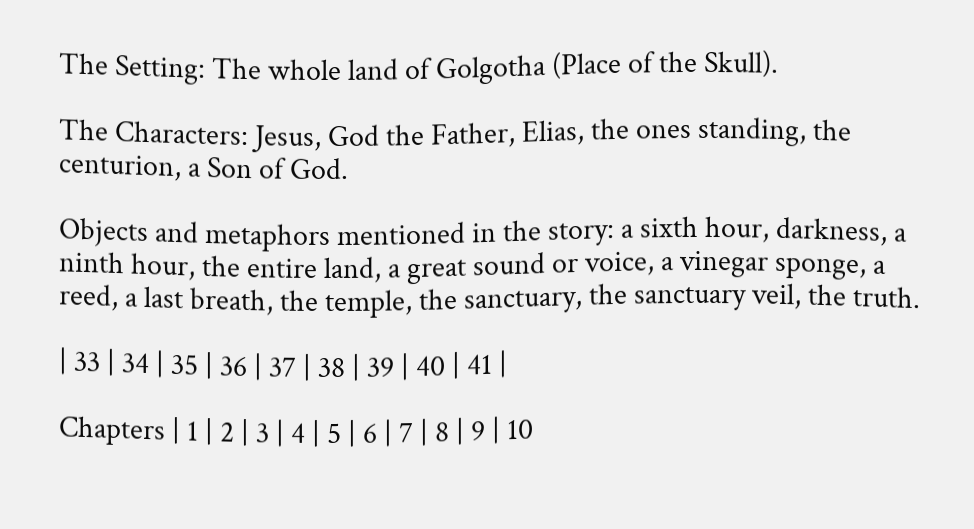The Setting: The whole land of Golgotha (Place of the Skull).

The Characters: Jesus, God the Father, Elias, the ones standing, the centurion, a Son of God.

Objects and metaphors mentioned in the story: a sixth hour, darkness, a ninth hour, the entire land, a great sound or voice, a vinegar sponge, a reed, a last breath, the temple, the sanctuary, the sanctuary veil, the truth.

| 33 | 34 | 35 | 36 | 37 | 38 | 39 | 40 | 41 |

Chapters | 1 | 2 | 3 | 4 | 5 | 6 | 7 | 8 | 9 | 10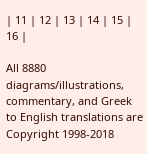| 11 | 12 | 13 | 14 | 15 | 16 |

All 8880 diagrams/illustrations, commentary, and Greek to English translations are
Copyright 1998-2018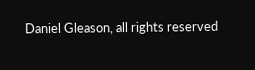Daniel Gleason, all rights reserved